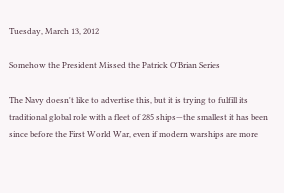Tuesday, March 13, 2012

Somehow the President Missed the Patrick O'Brian Series

The Navy doesn't like to advertise this, but it is trying to fulfill its traditional global role with a fleet of 285 ships—the smallest it has been since before the First World War, even if modern warships are more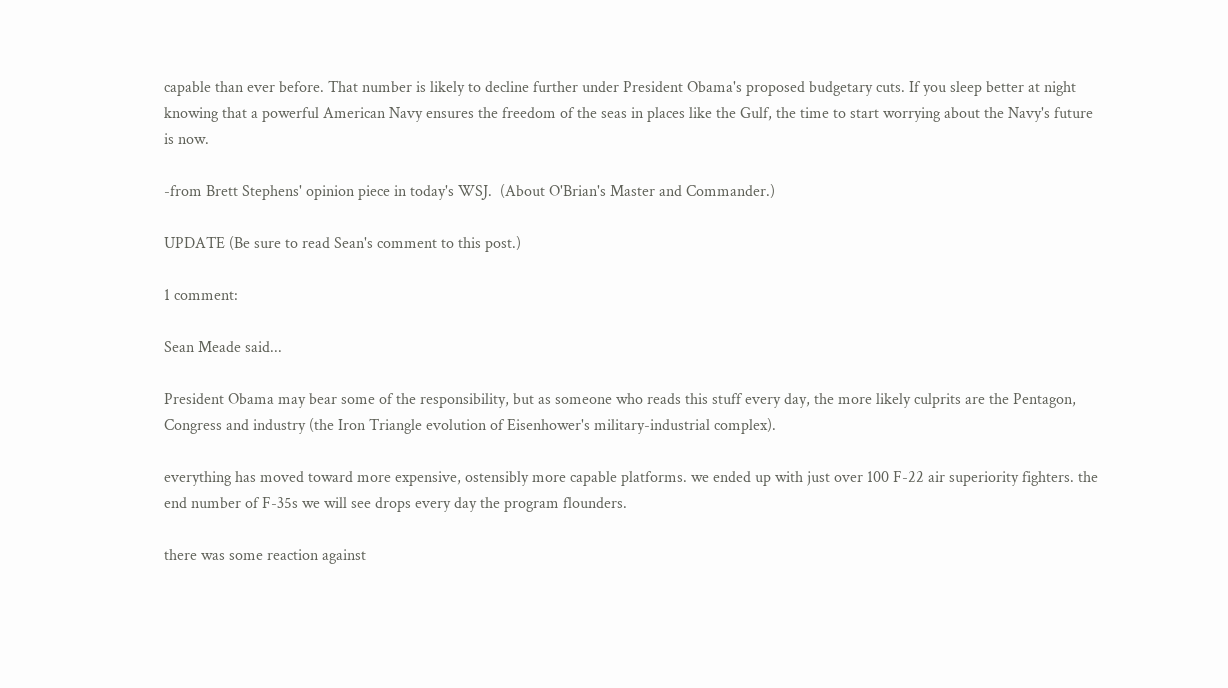capable than ever before. That number is likely to decline further under President Obama's proposed budgetary cuts. If you sleep better at night knowing that a powerful American Navy ensures the freedom of the seas in places like the Gulf, the time to start worrying about the Navy's future is now.

-from Brett Stephens' opinion piece in today's WSJ.  (About O'Brian's Master and Commander.)

UPDATE (Be sure to read Sean's comment to this post.)

1 comment:

Sean Meade said...

President Obama may bear some of the responsibility, but as someone who reads this stuff every day, the more likely culprits are the Pentagon, Congress and industry (the Iron Triangle evolution of Eisenhower's military-industrial complex).

everything has moved toward more expensive, ostensibly more capable platforms. we ended up with just over 100 F-22 air superiority fighters. the end number of F-35s we will see drops every day the program flounders.

there was some reaction against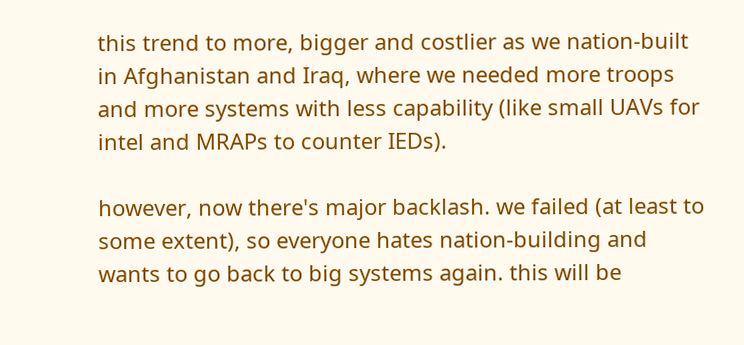this trend to more, bigger and costlier as we nation-built in Afghanistan and Iraq, where we needed more troops and more systems with less capability (like small UAVs for intel and MRAPs to counter IEDs).

however, now there's major backlash. we failed (at least to some extent), so everyone hates nation-building and wants to go back to big systems again. this will be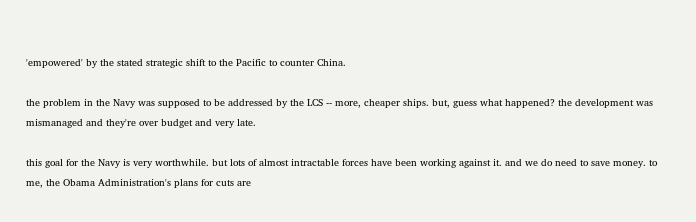'empowered' by the stated strategic shift to the Pacific to counter China.

the problem in the Navy was supposed to be addressed by the LCS -- more, cheaper ships. but, guess what happened? the development was mismanaged and they're over budget and very late.

this goal for the Navy is very worthwhile. but lots of almost intractable forces have been working against it. and we do need to save money. to me, the Obama Administration's plans for cuts are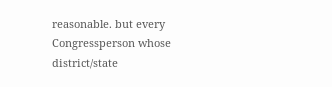reasonable. but every Congressperson whose district/state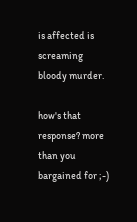is affected is screaming bloody murder.

how's that response? more than you bargained for ;-)